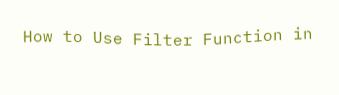How to Use Filter Function in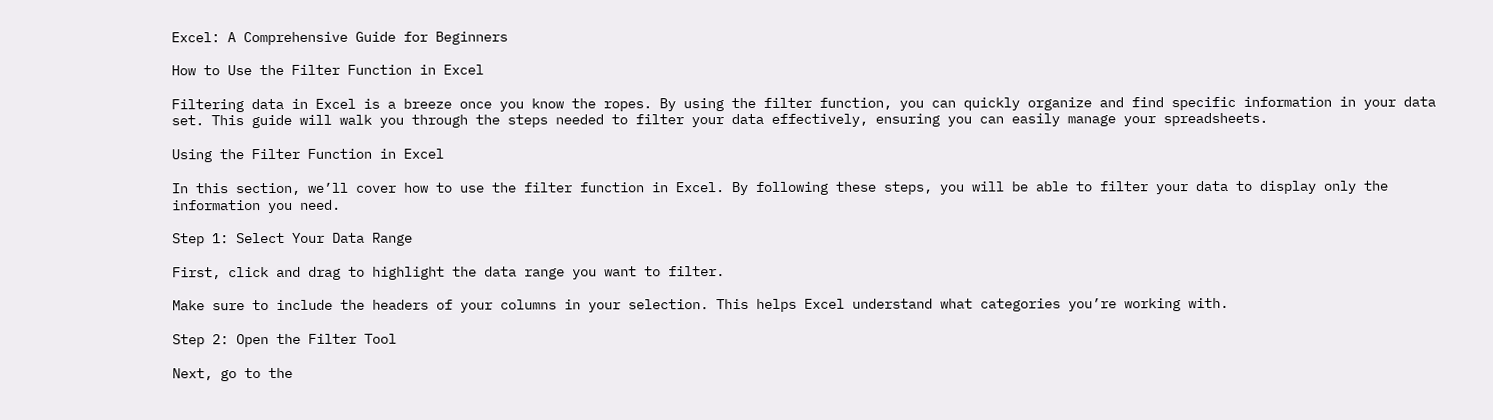Excel: A Comprehensive Guide for Beginners

How to Use the Filter Function in Excel

Filtering data in Excel is a breeze once you know the ropes. By using the filter function, you can quickly organize and find specific information in your data set. This guide will walk you through the steps needed to filter your data effectively, ensuring you can easily manage your spreadsheets.

Using the Filter Function in Excel

In this section, we’ll cover how to use the filter function in Excel. By following these steps, you will be able to filter your data to display only the information you need.

Step 1: Select Your Data Range

First, click and drag to highlight the data range you want to filter.

Make sure to include the headers of your columns in your selection. This helps Excel understand what categories you’re working with.

Step 2: Open the Filter Tool

Next, go to the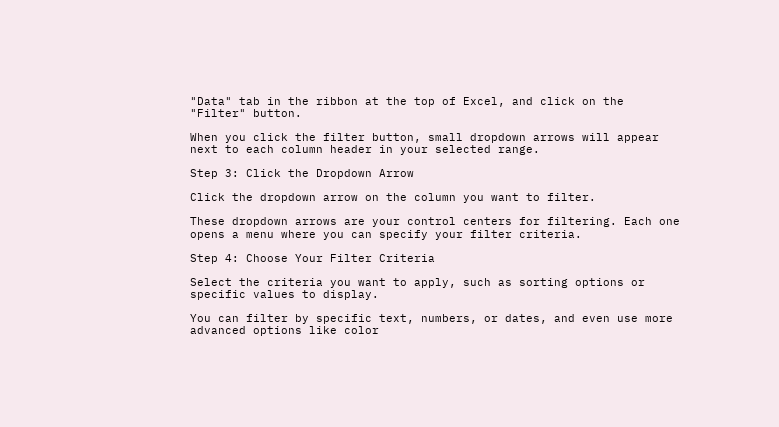"Data" tab in the ribbon at the top of Excel, and click on the "Filter" button.

When you click the filter button, small dropdown arrows will appear next to each column header in your selected range.

Step 3: Click the Dropdown Arrow

Click the dropdown arrow on the column you want to filter.

These dropdown arrows are your control centers for filtering. Each one opens a menu where you can specify your filter criteria.

Step 4: Choose Your Filter Criteria

Select the criteria you want to apply, such as sorting options or specific values to display.

You can filter by specific text, numbers, or dates, and even use more advanced options like color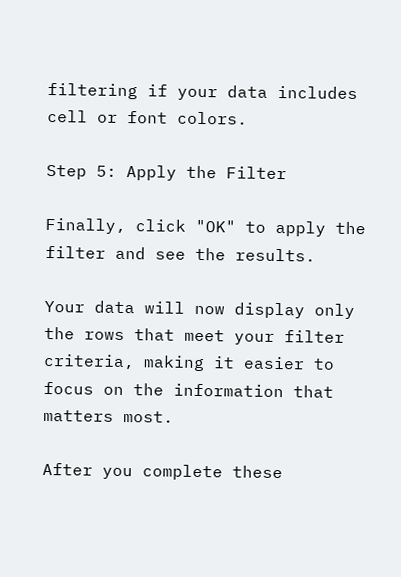filtering if your data includes cell or font colors.

Step 5: Apply the Filter

Finally, click "OK" to apply the filter and see the results.

Your data will now display only the rows that meet your filter criteria, making it easier to focus on the information that matters most.

After you complete these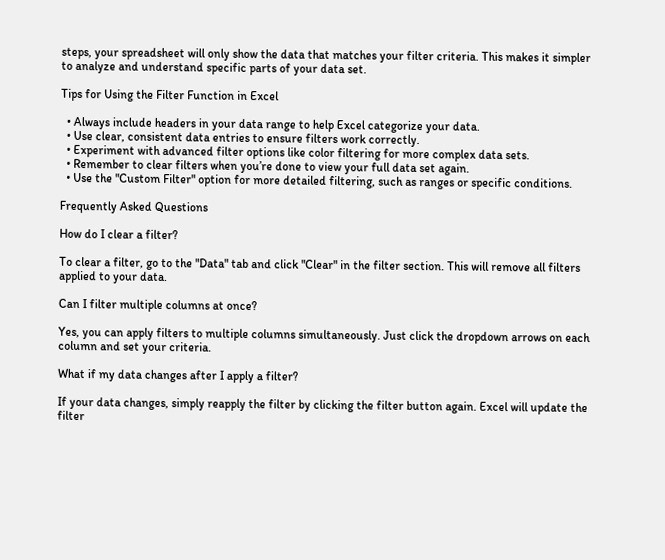steps, your spreadsheet will only show the data that matches your filter criteria. This makes it simpler to analyze and understand specific parts of your data set.

Tips for Using the Filter Function in Excel

  • Always include headers in your data range to help Excel categorize your data.
  • Use clear, consistent data entries to ensure filters work correctly.
  • Experiment with advanced filter options like color filtering for more complex data sets.
  • Remember to clear filters when you’re done to view your full data set again.
  • Use the "Custom Filter" option for more detailed filtering, such as ranges or specific conditions.

Frequently Asked Questions

How do I clear a filter?

To clear a filter, go to the "Data" tab and click "Clear" in the filter section. This will remove all filters applied to your data.

Can I filter multiple columns at once?

Yes, you can apply filters to multiple columns simultaneously. Just click the dropdown arrows on each column and set your criteria.

What if my data changes after I apply a filter?

If your data changes, simply reapply the filter by clicking the filter button again. Excel will update the filter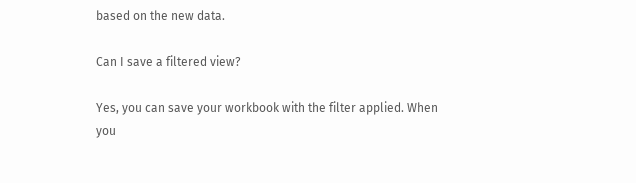based on the new data.

Can I save a filtered view?

Yes, you can save your workbook with the filter applied. When you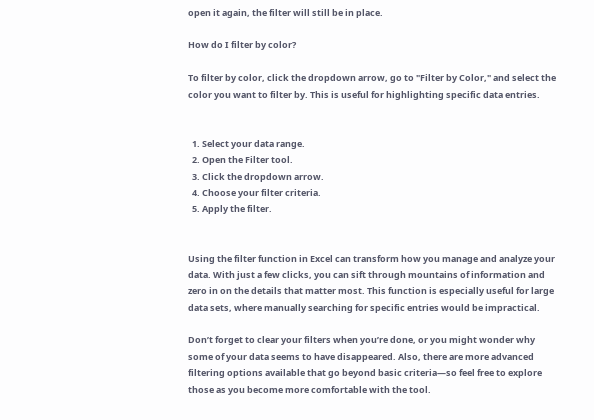open it again, the filter will still be in place.

How do I filter by color?

To filter by color, click the dropdown arrow, go to "Filter by Color," and select the color you want to filter by. This is useful for highlighting specific data entries.


  1. Select your data range.
  2. Open the Filter tool.
  3. Click the dropdown arrow.
  4. Choose your filter criteria.
  5. Apply the filter.


Using the filter function in Excel can transform how you manage and analyze your data. With just a few clicks, you can sift through mountains of information and zero in on the details that matter most. This function is especially useful for large data sets, where manually searching for specific entries would be impractical.

Don’t forget to clear your filters when you’re done, or you might wonder why some of your data seems to have disappeared. Also, there are more advanced filtering options available that go beyond basic criteria—so feel free to explore those as you become more comfortable with the tool.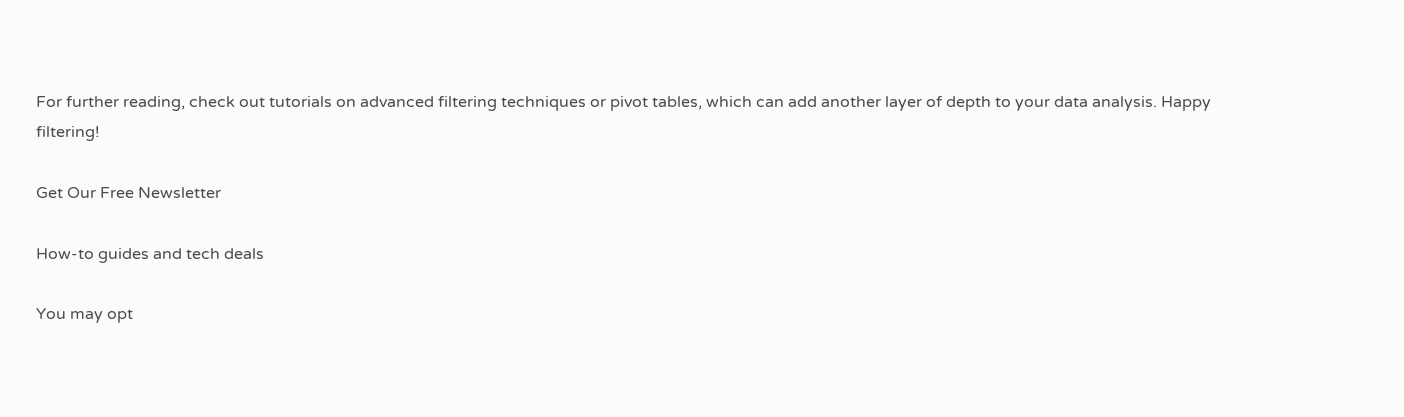For further reading, check out tutorials on advanced filtering techniques or pivot tables, which can add another layer of depth to your data analysis. Happy filtering!

Get Our Free Newsletter

How-to guides and tech deals

You may opt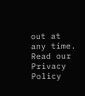out at any time.
Read our Privacy Policy